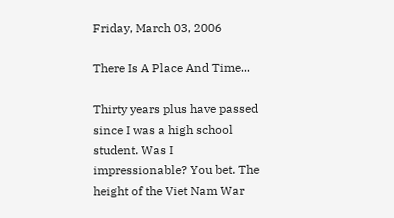Friday, March 03, 2006

There Is A Place And Time...

Thirty years plus have passed since I was a high school student. Was I impressionable? You bet. The height of the Viet Nam War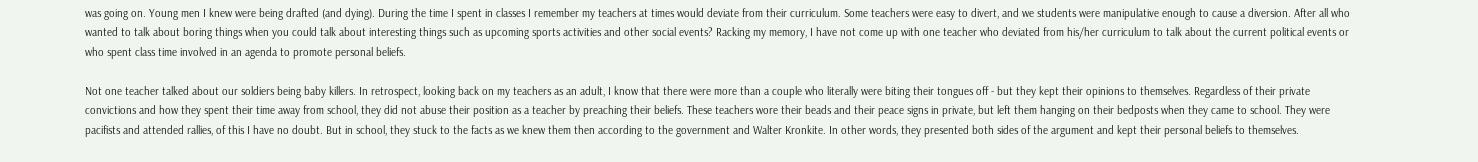was going on. Young men I knew were being drafted (and dying). During the time I spent in classes I remember my teachers at times would deviate from their curriculum. Some teachers were easy to divert, and we students were manipulative enough to cause a diversion. After all who wanted to talk about boring things when you could talk about interesting things such as upcoming sports activities and other social events? Racking my memory, I have not come up with one teacher who deviated from his/her curriculum to talk about the current political events or who spent class time involved in an agenda to promote personal beliefs.

Not one teacher talked about our soldiers being baby killers. In retrospect, looking back on my teachers as an adult, I know that there were more than a couple who literally were biting their tongues off - but they kept their opinions to themselves. Regardless of their private convictions and how they spent their time away from school, they did not abuse their position as a teacher by preaching their beliefs. These teachers wore their beads and their peace signs in private, but left them hanging on their bedposts when they came to school. They were pacifists and attended rallies, of this I have no doubt. But in school, they stuck to the facts as we knew them then according to the government and Walter Kronkite. In other words, they presented both sides of the argument and kept their personal beliefs to themselves.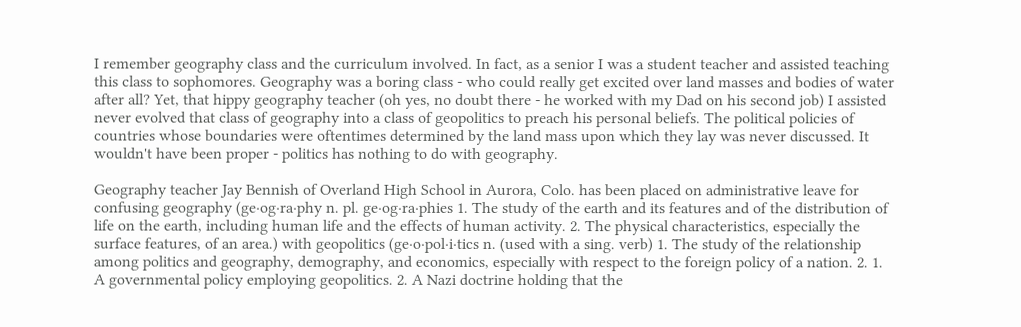I remember geography class and the curriculum involved. In fact, as a senior I was a student teacher and assisted teaching this class to sophomores. Geography was a boring class - who could really get excited over land masses and bodies of water after all? Yet, that hippy geography teacher (oh yes, no doubt there - he worked with my Dad on his second job) I assisted never evolved that class of geography into a class of geopolitics to preach his personal beliefs. The political policies of countries whose boundaries were oftentimes determined by the land mass upon which they lay was never discussed. It wouldn't have been proper - politics has nothing to do with geography.

Geography teacher Jay Bennish of Overland High School in Aurora, Colo. has been placed on administrative leave for confusing geography (ge·og·ra·phy n. pl. ge·og·ra·phies 1. The study of the earth and its features and of the distribution of life on the earth, including human life and the effects of human activity. 2. The physical characteristics, especially the surface features, of an area.) with geopolitics (ge·o·pol·i·tics n. (used with a sing. verb) 1. The study of the relationship among politics and geography, demography, and economics, especially with respect to the foreign policy of a nation. 2. 1. A governmental policy employing geopolitics. 2. A Nazi doctrine holding that the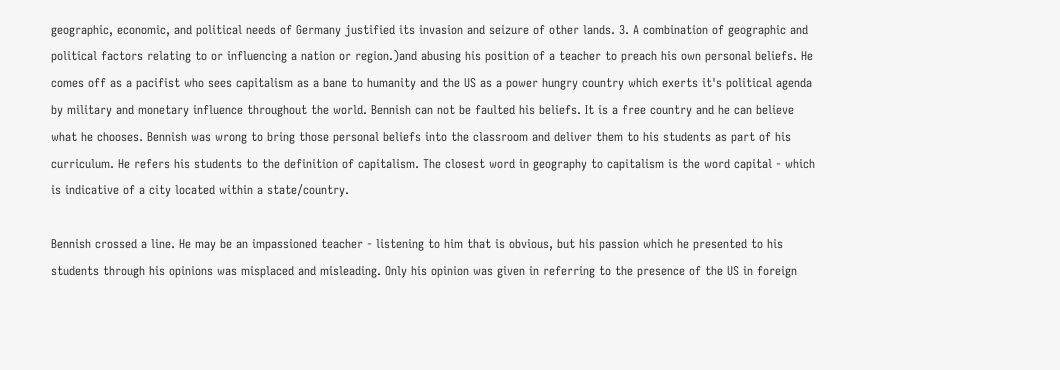geographic, economic, and political needs of Germany justified its invasion and seizure of other lands. 3. A combination of geographic and political factors relating to or influencing a nation or region.)and abusing his position of a teacher to preach his own personal beliefs. He comes off as a pacifist who sees capitalism as a bane to humanity and the US as a power hungry country which exerts it's political agenda by military and monetary influence throughout the world. Bennish can not be faulted his beliefs. It is a free country and he can believe what he chooses. Bennish was wrong to bring those personal beliefs into the classroom and deliver them to his students as part of his curriculum. He refers his students to the definition of capitalism. The closest word in geography to capitalism is the word capital - which is indicative of a city located within a state/country.

Bennish crossed a line. He may be an impassioned teacher - listening to him that is obvious, but his passion which he presented to his students through his opinions was misplaced and misleading. Only his opinion was given in referring to the presence of the US in foreign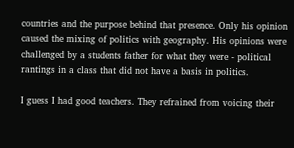countries and the purpose behind that presence. Only his opinion caused the mixing of politics with geography. His opinions were challenged by a students father for what they were - political rantings in a class that did not have a basis in politics.

I guess I had good teachers. They refrained from voicing their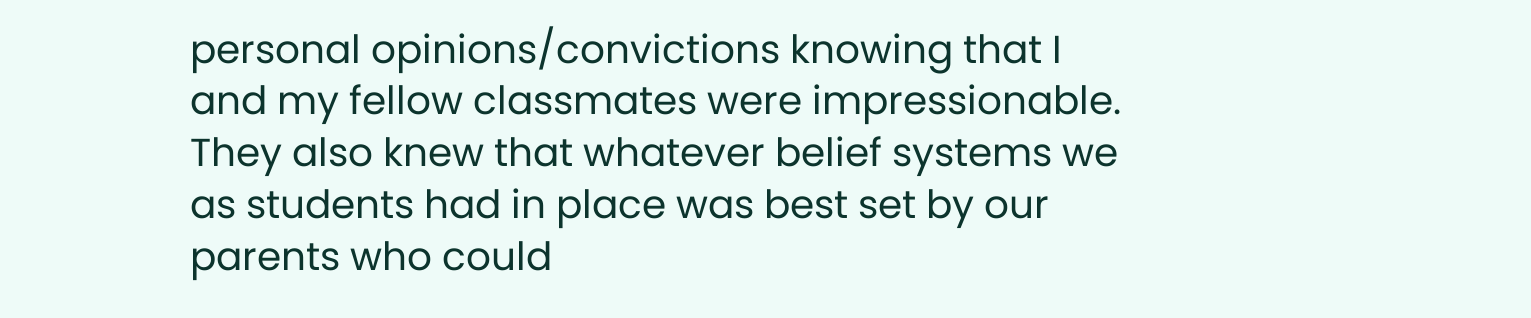personal opinions/convictions knowing that I and my fellow classmates were impressionable. They also knew that whatever belief systems we as students had in place was best set by our parents who could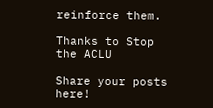reinforce them.

Thanks to Stop the ACLU

Share your posts here!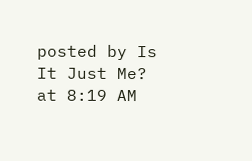posted by Is It Just Me? at 8:19 AM